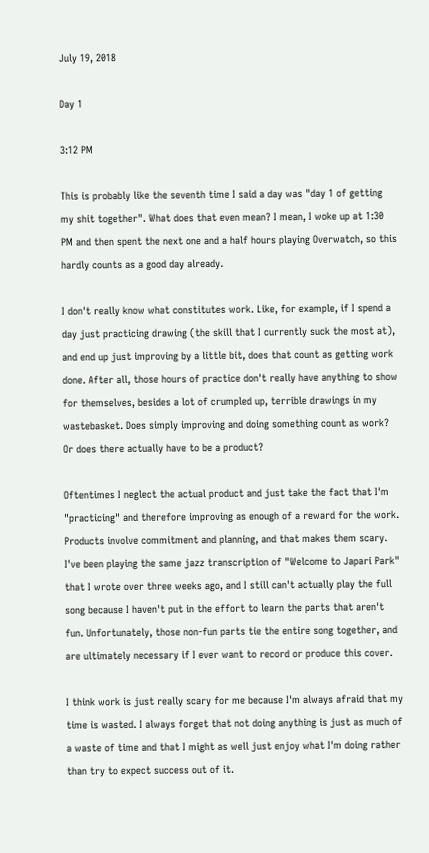July 19, 2018

Day 1

3:12 PM

This is probably like the seventh time I said a day was "day 1 of getting my shit together". What does that even mean? I mean, I woke up at 1:30 PM and then spent the next one and a half hours playing Overwatch, so this hardly counts as a good day already.

I don't really know what constitutes work. Like, for example, if I spend a day just practicing drawing (the skill that I currently suck the most at), and end up just improving by a little bit, does that count as getting work done. After all, those hours of practice don't really have anything to show for themselves, besides a lot of crumpled up, terrible drawings in my wastebasket. Does simply improving and doing something count as work? Or does there actually have to be a product?

Oftentimes I neglect the actual product and just take the fact that I'm "practicing" and therefore improving as enough of a reward for the work. Products involve commitment and planning, and that makes them scary. I've been playing the same jazz transcription of "Welcome to Japari Park" that I wrote over three weeks ago, and I still can't actually play the full song because I haven't put in the effort to learn the parts that aren't fun. Unfortunately, those non-fun parts tie the entire song together, and are ultimately necessary if I ever want to record or produce this cover.

I think work is just really scary for me because I'm always afraid that my time is wasted. I always forget that not doing anything is just as much of a waste of time and that I might as well just enjoy what I'm doing rather than try to expect success out of it.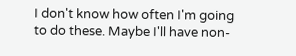I don't know how often I'm going to do these. Maybe I'll have non-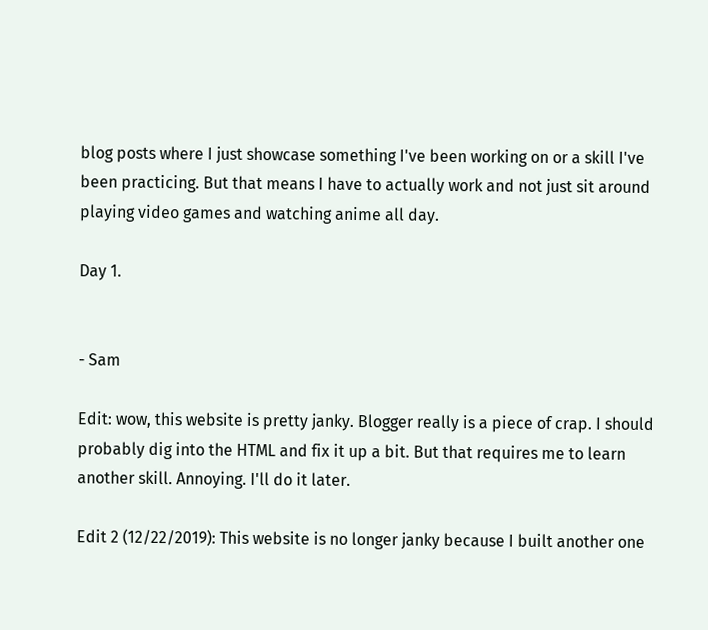blog posts where I just showcase something I've been working on or a skill I've been practicing. But that means I have to actually work and not just sit around playing video games and watching anime all day.

Day 1.


- Sam

Edit: wow, this website is pretty janky. Blogger really is a piece of crap. I should probably dig into the HTML and fix it up a bit. But that requires me to learn another skill. Annoying. I'll do it later.

Edit 2 (12/22/2019): This website is no longer janky because I built another one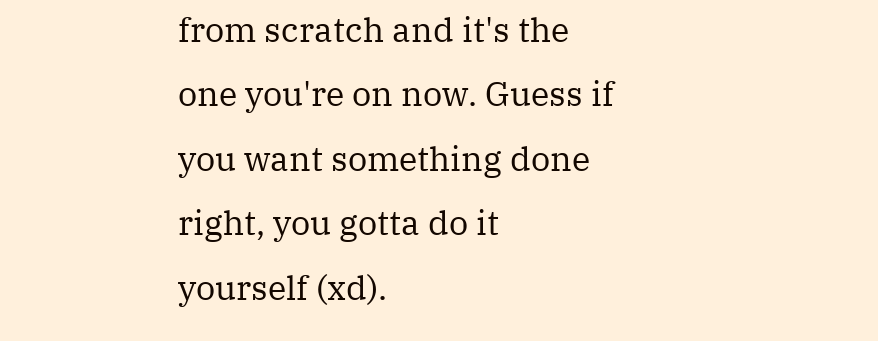from scratch and it's the one you're on now. Guess if you want something done right, you gotta do it yourself (xd).